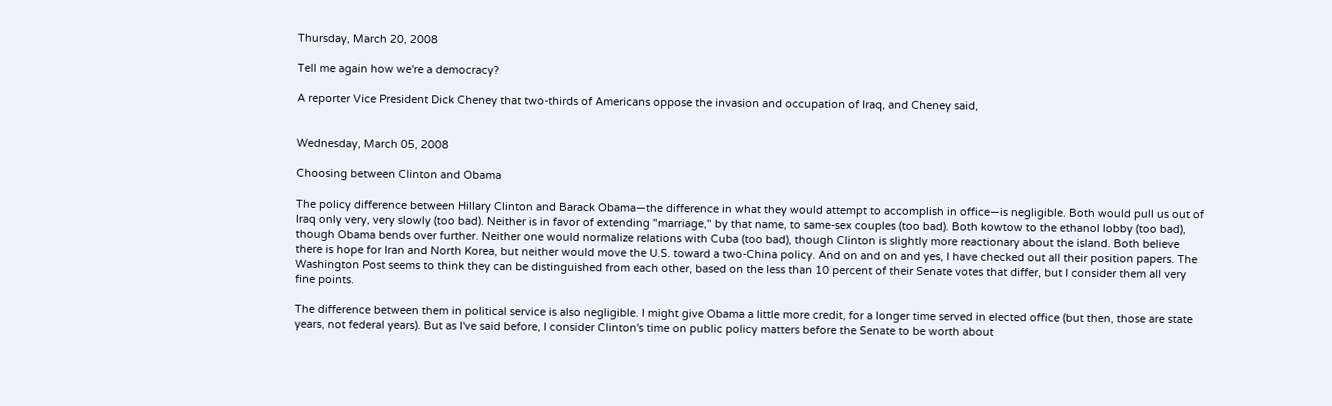Thursday, March 20, 2008

Tell me again how we're a democracy?

A reporter Vice President Dick Cheney that two-thirds of Americans oppose the invasion and occupation of Iraq, and Cheney said,


Wednesday, March 05, 2008

Choosing between Clinton and Obama

The policy difference between Hillary Clinton and Barack Obama—the difference in what they would attempt to accomplish in office—is negligible. Both would pull us out of Iraq only very, very slowly (too bad). Neither is in favor of extending "marriage," by that name, to same-sex couples (too bad). Both kowtow to the ethanol lobby (too bad), though Obama bends over further. Neither one would normalize relations with Cuba (too bad), though Clinton is slightly more reactionary about the island. Both believe there is hope for Iran and North Korea, but neither would move the U.S. toward a two-China policy. And on and on and yes, I have checked out all their position papers. The Washington Post seems to think they can be distinguished from each other, based on the less than 10 percent of their Senate votes that differ, but I consider them all very fine points.

The difference between them in political service is also negligible. I might give Obama a little more credit, for a longer time served in elected office (but then, those are state years, not federal years). But as I've said before, I consider Clinton's time on public policy matters before the Senate to be worth about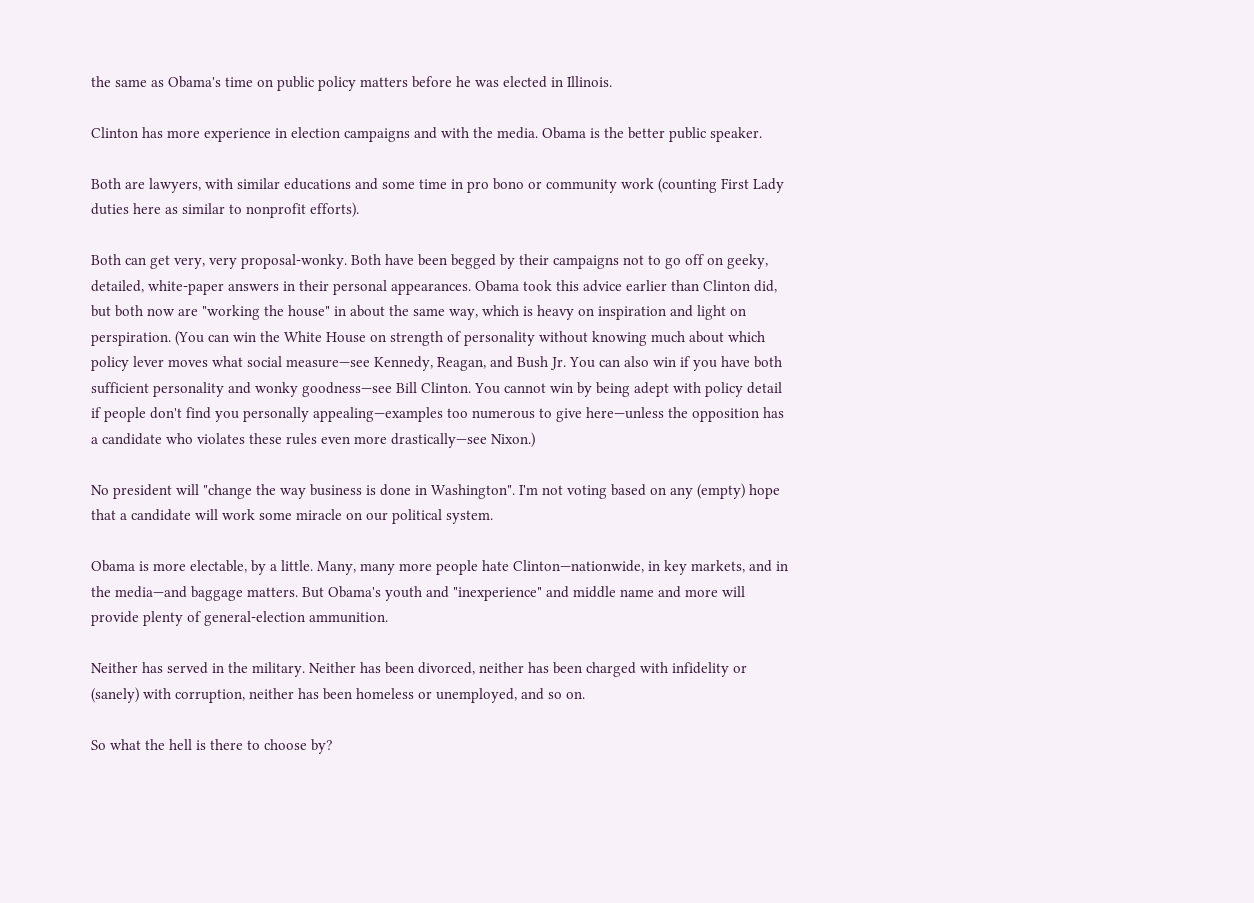the same as Obama's time on public policy matters before he was elected in Illinois.

Clinton has more experience in election campaigns and with the media. Obama is the better public speaker.

Both are lawyers, with similar educations and some time in pro bono or community work (counting First Lady duties here as similar to nonprofit efforts).

Both can get very, very proposal-wonky. Both have been begged by their campaigns not to go off on geeky, detailed, white-paper answers in their personal appearances. Obama took this advice earlier than Clinton did, but both now are "working the house" in about the same way, which is heavy on inspiration and light on perspiration. (You can win the White House on strength of personality without knowing much about which policy lever moves what social measure—see Kennedy, Reagan, and Bush Jr. You can also win if you have both sufficient personality and wonky goodness—see Bill Clinton. You cannot win by being adept with policy detail if people don't find you personally appealing—examples too numerous to give here—unless the opposition has a candidate who violates these rules even more drastically—see Nixon.)

No president will "change the way business is done in Washington". I'm not voting based on any (empty) hope that a candidate will work some miracle on our political system.

Obama is more electable, by a little. Many, many more people hate Clinton—nationwide, in key markets, and in the media—and baggage matters. But Obama's youth and "inexperience" and middle name and more will provide plenty of general-election ammunition.

Neither has served in the military. Neither has been divorced, neither has been charged with infidelity or (sanely) with corruption, neither has been homeless or unemployed, and so on.

So what the hell is there to choose by?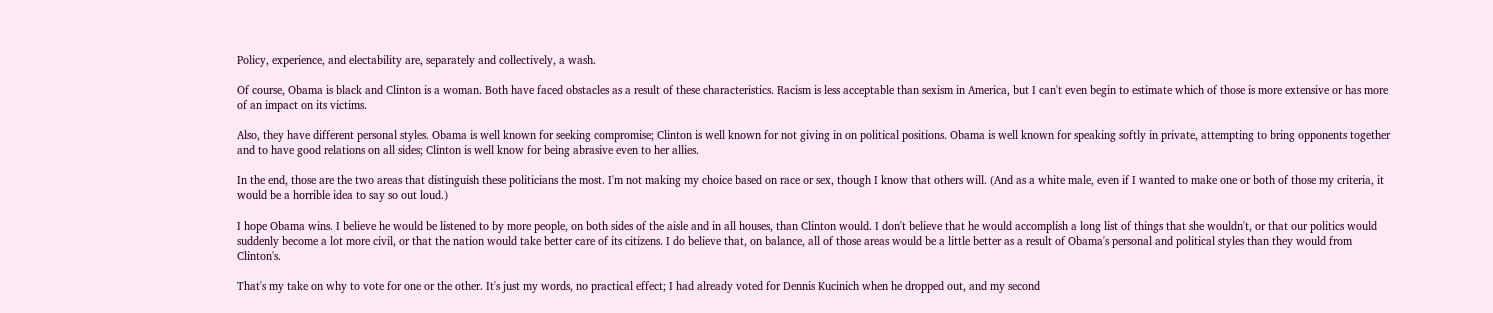Policy, experience, and electability are, separately and collectively, a wash.

Of course, Obama is black and Clinton is a woman. Both have faced obstacles as a result of these characteristics. Racism is less acceptable than sexism in America, but I can't even begin to estimate which of those is more extensive or has more of an impact on its victims.

Also, they have different personal styles. Obama is well known for seeking compromise; Clinton is well known for not giving in on political positions. Obama is well known for speaking softly in private, attempting to bring opponents together and to have good relations on all sides; Clinton is well know for being abrasive even to her allies.

In the end, those are the two areas that distinguish these politicians the most. I'm not making my choice based on race or sex, though I know that others will. (And as a white male, even if I wanted to make one or both of those my criteria, it would be a horrible idea to say so out loud.)

I hope Obama wins. I believe he would be listened to by more people, on both sides of the aisle and in all houses, than Clinton would. I don't believe that he would accomplish a long list of things that she wouldn't, or that our politics would suddenly become a lot more civil, or that the nation would take better care of its citizens. I do believe that, on balance, all of those areas would be a little better as a result of Obama's personal and political styles than they would from Clinton's.

That's my take on why to vote for one or the other. It's just my words, no practical effect; I had already voted for Dennis Kucinich when he dropped out, and my second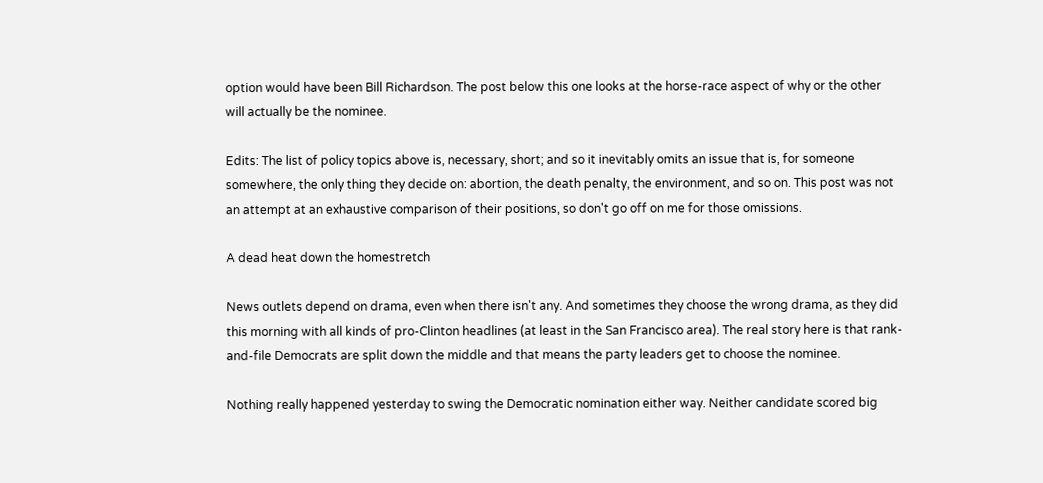option would have been Bill Richardson. The post below this one looks at the horse-race aspect of why or the other will actually be the nominee.

Edits: The list of policy topics above is, necessary, short; and so it inevitably omits an issue that is, for someone somewhere, the only thing they decide on: abortion, the death penalty, the environment, and so on. This post was not an attempt at an exhaustive comparison of their positions, so don't go off on me for those omissions.

A dead heat down the homestretch

News outlets depend on drama, even when there isn't any. And sometimes they choose the wrong drama, as they did this morning with all kinds of pro-Clinton headlines (at least in the San Francisco area). The real story here is that rank-and-file Democrats are split down the middle and that means the party leaders get to choose the nominee.

Nothing really happened yesterday to swing the Democratic nomination either way. Neither candidate scored big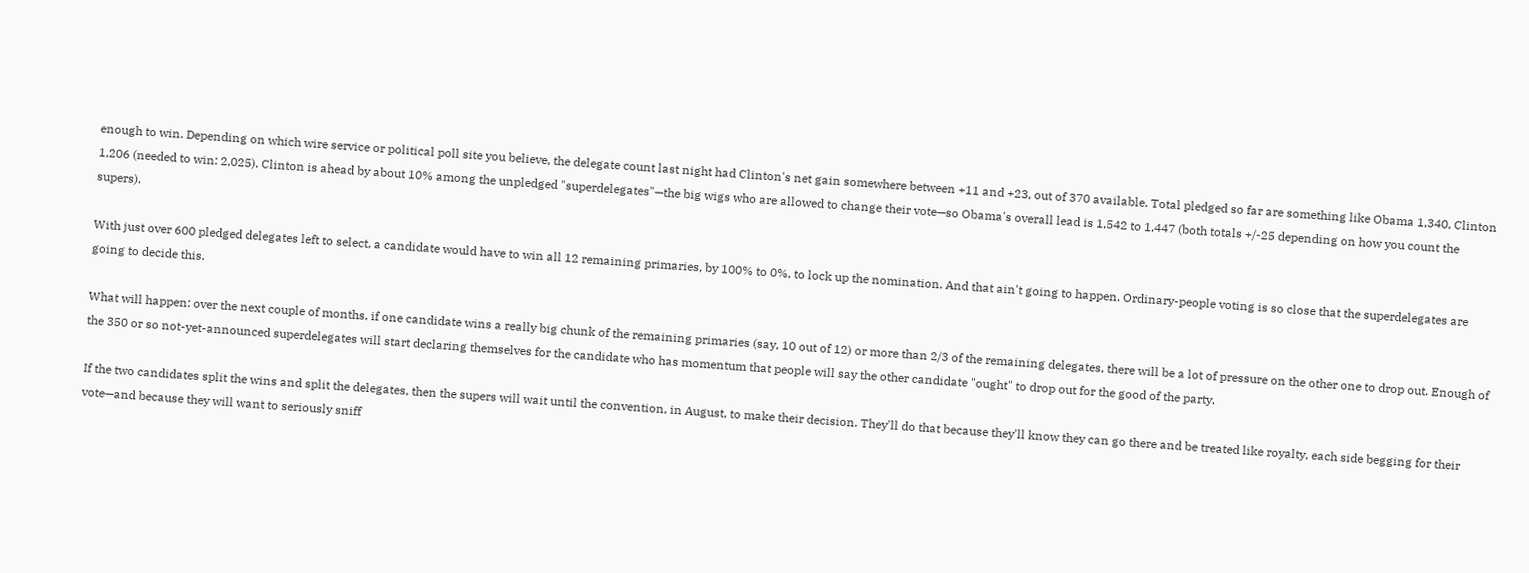enough to win. Depending on which wire service or political poll site you believe, the delegate count last night had Clinton's net gain somewhere between +11 and +23, out of 370 available. Total pledged so far are something like Obama 1,340, Clinton 1,206 (needed to win: 2,025). Clinton is ahead by about 10% among the unpledged "superdelegates"—the big wigs who are allowed to change their vote—so Obama's overall lead is 1,542 to 1,447 (both totals +/-25 depending on how you count the supers).

With just over 600 pledged delegates left to select, a candidate would have to win all 12 remaining primaries, by 100% to 0%, to lock up the nomination. And that ain't going to happen. Ordinary-people voting is so close that the superdelegates are going to decide this.

What will happen: over the next couple of months, if one candidate wins a really big chunk of the remaining primaries (say, 10 out of 12) or more than 2/3 of the remaining delegates, there will be a lot of pressure on the other one to drop out. Enough of the 350 or so not-yet-announced superdelegates will start declaring themselves for the candidate who has momentum that people will say the other candidate "ought" to drop out for the good of the party.

If the two candidates split the wins and split the delegates, then the supers will wait until the convention, in August, to make their decision. They'll do that because they'll know they can go there and be treated like royalty, each side begging for their vote—and because they will want to seriously sniff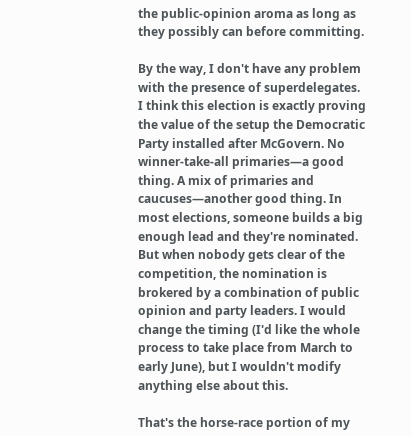the public-opinion aroma as long as they possibly can before committing.

By the way, I don't have any problem with the presence of superdelegates. I think this election is exactly proving the value of the setup the Democratic Party installed after McGovern. No winner-take-all primaries—a good thing. A mix of primaries and caucuses—another good thing. In most elections, someone builds a big enough lead and they're nominated. But when nobody gets clear of the competition, the nomination is brokered by a combination of public opinion and party leaders. I would change the timing (I'd like the whole process to take place from March to early June), but I wouldn't modify anything else about this.

That's the horse-race portion of my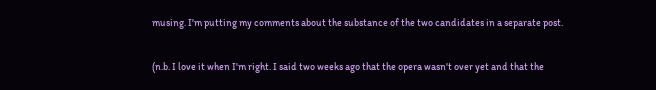musing. I'm putting my comments about the substance of the two candidates in a separate post.

(n.b. I love it when I'm right. I said two weeks ago that the opera wasn't over yet and that the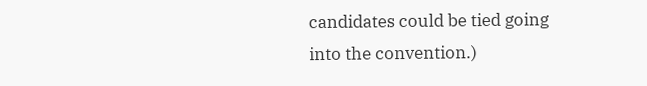candidates could be tied going into the convention.)